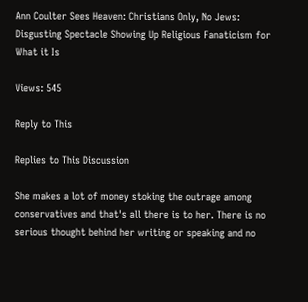Ann Coulter Sees Heaven: Christians Only, No Jews: Disgusting Spectacle Showing Up Religious Fanaticism for What it Is

Views: 545

Reply to This

Replies to This Discussion

She makes a lot of money stoking the outrage among conservatives and that's all there is to her. There is no serious thought behind her writing or speaking and no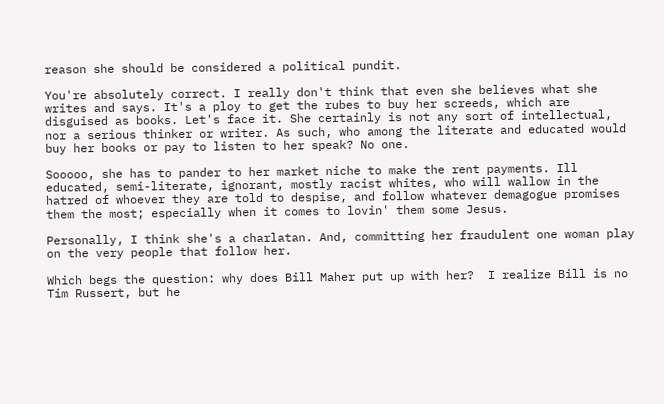reason she should be considered a political pundit.

You're absolutely correct. I really don't think that even she believes what she writes and says. It's a ploy to get the rubes to buy her screeds, which are disguised as books. Let's face it. She certainly is not any sort of intellectual, nor a serious thinker or writer. As such, who among the literate and educated would buy her books or pay to listen to her speak? No one.

Sooooo, she has to pander to her market niche to make the rent payments. Ill educated, semi-literate, ignorant, mostly racist whites, who will wallow in the hatred of whoever they are told to despise, and follow whatever demagogue promises them the most; especially when it comes to lovin' them some Jesus.

Personally, I think she's a charlatan. And, committing her fraudulent one woman play on the very people that follow her.

Which begs the question: why does Bill Maher put up with her?  I realize Bill is no Tim Russert, but he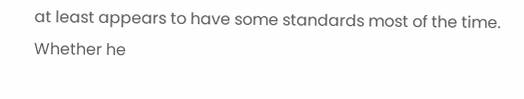at least appears to have some standards most of the time.  Whether he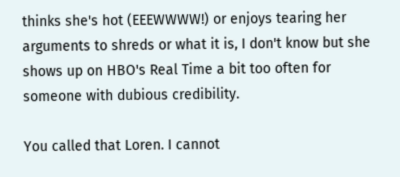thinks she's hot (EEEWWWW!) or enjoys tearing her arguments to shreds or what it is, I don't know but she shows up on HBO's Real Time a bit too often for someone with dubious credibility.

You called that Loren. I cannot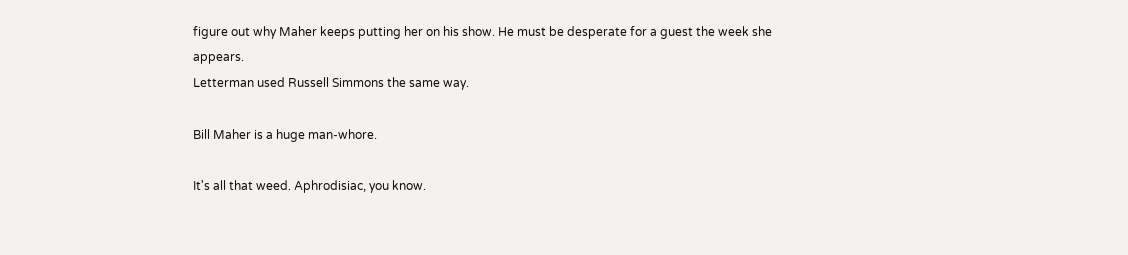figure out why Maher keeps putting her on his show. He must be desperate for a guest the week she appears.
Letterman used Russell Simmons the same way.

Bill Maher is a huge man-whore.

It's all that weed. Aphrodisiac, you know.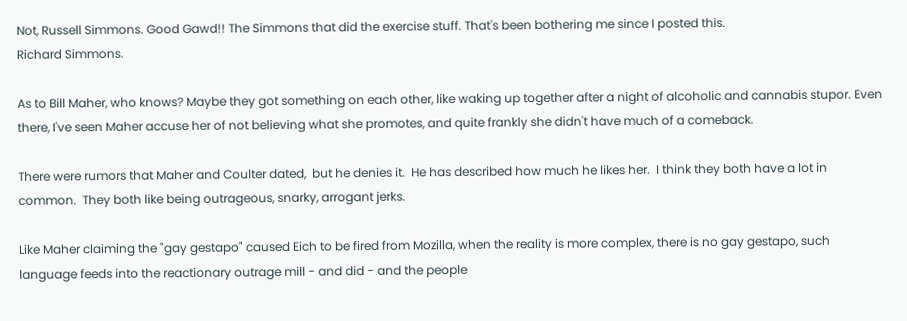Not, Russell Simmons. Good Gawd!! The Simmons that did the exercise stuff. That's been bothering me since I posted this.
Richard Simmons.

As to Bill Maher, who knows? Maybe they got something on each other, like waking up together after a night of alcoholic and cannabis stupor. Even there, I've seen Maher accuse her of not believing what she promotes, and quite frankly she didn't have much of a comeback.

There were rumors that Maher and Coulter dated,  but he denies it.  He has described how much he likes her.  I think they both have a lot in common.  They both like being outrageous, snarky, arrogant jerks.

Like Maher claiming the "gay gestapo" caused Eich to be fired from Mozilla, when the reality is more complex, there is no gay gestapo, such language feeds into the reactionary outrage mill - and did - and the people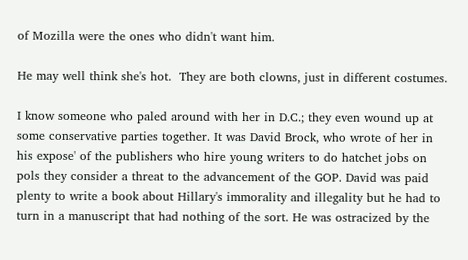of Mozilla were the ones who didn't want him.

He may well think she's hot.  They are both clowns, just in different costumes.

I know someone who paled around with her in D.C.; they even wound up at some conservative parties together. It was David Brock, who wrote of her in his expose' of the publishers who hire young writers to do hatchet jobs on pols they consider a threat to the advancement of the GOP. David was paid plenty to write a book about Hillary's immorality and illegality but he had to turn in a manuscript that had nothing of the sort. He was ostracized by the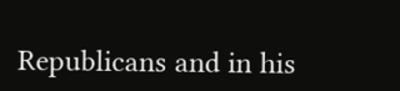Republicans and in his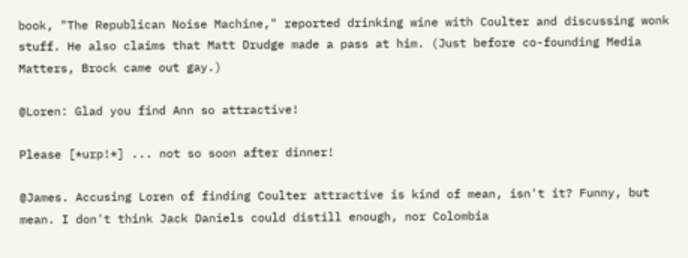book, "The Republican Noise Machine," reported drinking wine with Coulter and discussing wonk stuff. He also claims that Matt Drudge made a pass at him. (Just before co-founding Media Matters, Brock came out gay.)

@Loren: Glad you find Ann so attractive!

Please [*urp!*] ... not so soon after dinner!

@James. Accusing Loren of finding Coulter attractive is kind of mean, isn't it? Funny, but mean. I don't think Jack Daniels could distill enough, nor Colombia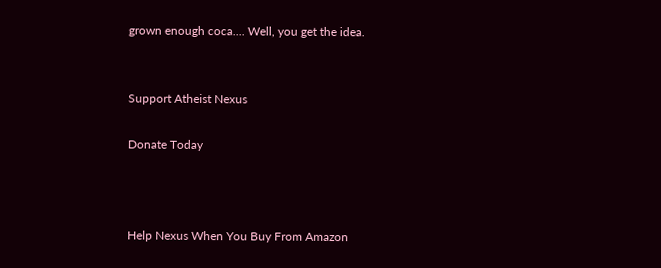grown enough coca.... Well, you get the idea.


Support Atheist Nexus

Donate Today



Help Nexus When You Buy From Amazon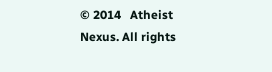© 2014   Atheist Nexus. All rights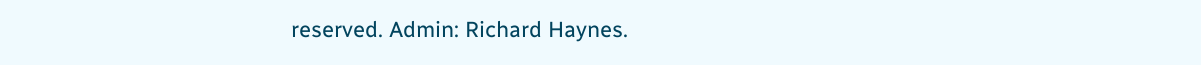reserved. Admin: Richard Haynes.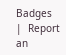Badges  |  Report an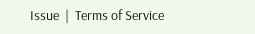Issue  |  Terms of Service